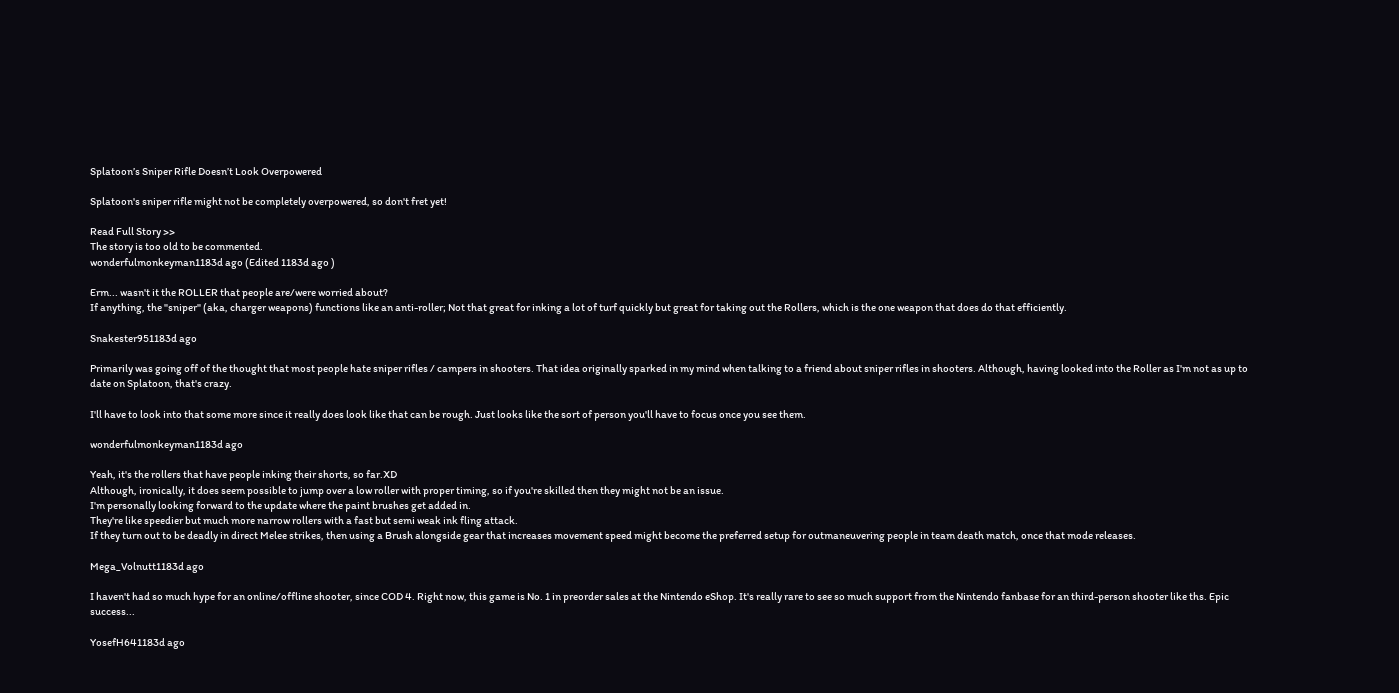Splatoon’s Sniper Rifle Doesn’t Look Overpowered

Splatoon's sniper rifle might not be completely overpowered, so don't fret yet!

Read Full Story >>
The story is too old to be commented.
wonderfulmonkeyman1183d ago (Edited 1183d ago )

Erm... wasn't it the ROLLER that people are/were worried about?
If anything, the "sniper" (aka, charger weapons) functions like an anti-roller; Not that great for inking a lot of turf quickly but great for taking out the Rollers, which is the one weapon that does do that efficiently.

Snakester951183d ago

Primarily was going off of the thought that most people hate sniper rifles / campers in shooters. That idea originally sparked in my mind when talking to a friend about sniper rifles in shooters. Although, having looked into the Roller as I'm not as up to date on Splatoon, that's crazy.

I'll have to look into that some more since it really does look like that can be rough. Just looks like the sort of person you'll have to focus once you see them.

wonderfulmonkeyman1183d ago

Yeah, it's the rollers that have people inking their shorts, so far.XD
Although, ironically, it does seem possible to jump over a low roller with proper timing, so if you're skilled then they might not be an issue.
I'm personally looking forward to the update where the paint brushes get added in.
They're like speedier but much more narrow rollers with a fast but semi weak ink fling attack.
If they turn out to be deadly in direct Melee strikes, then using a Brush alongside gear that increases movement speed might become the preferred setup for outmaneuvering people in team death match, once that mode releases.

Mega_Volnutt1183d ago

I haven't had so much hype for an online/offline shooter, since COD 4. Right now, this game is No. 1 in preorder sales at the Nintendo eShop. It's really rare to see so much support from the Nintendo fanbase for an third-person shooter like ths. Epic success...

YosefH641183d ago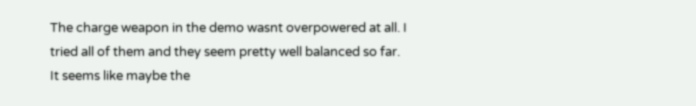The charge weapon in the demo wasnt overpowered at all. I tried all of them and they seem pretty well balanced so far. It seems like maybe the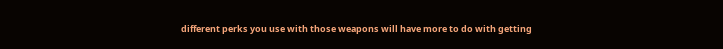different perks you use with those weapons will have more to do with getting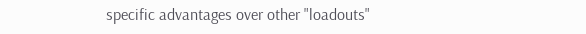specific advantages over other "loadouts"